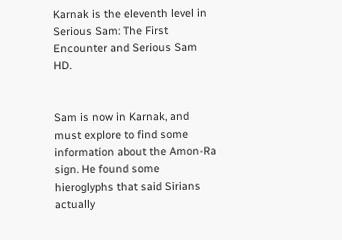Karnak is the eleventh level in Serious Sam: The First Encounter and Serious Sam HD.


Sam is now in Karnak, and must explore to find some information about the Amon-Ra sign. He found some hieroglyphs that said Sirians actually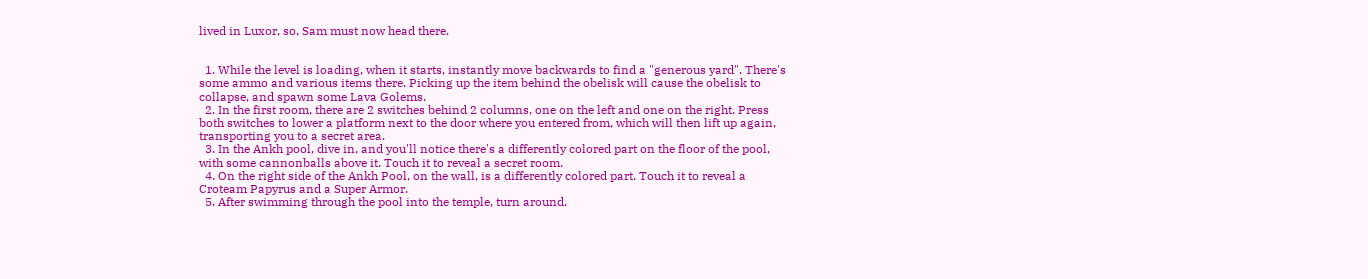lived in Luxor, so, Sam must now head there.


  1. While the level is loading, when it starts, instantly move backwards to find a "generous yard". There's some ammo and various items there. Picking up the item behind the obelisk will cause the obelisk to collapse, and spawn some Lava Golems.
  2. In the first room, there are 2 switches behind 2 columns, one on the left and one on the right. Press both switches to lower a platform next to the door where you entered from, which will then lift up again, transporting you to a secret area.
  3. In the Ankh pool, dive in, and you'll notice there's a differently colored part on the floor of the pool, with some cannonballs above it. Touch it to reveal a secret room.
  4. On the right side of the Ankh Pool, on the wall, is a differently colored part. Touch it to reveal a Croteam Papyrus and a Super Armor.
  5. After swimming through the pool into the temple, turn around.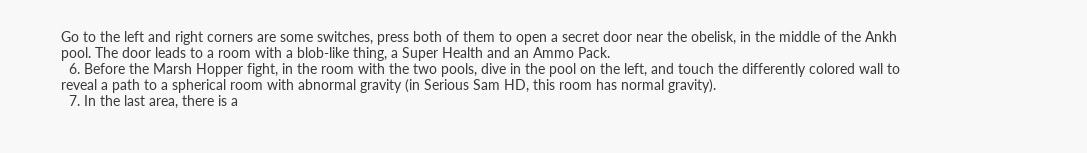Go to the left and right corners are some switches, press both of them to open a secret door near the obelisk, in the middle of the Ankh pool. The door leads to a room with a blob-like thing, a Super Health and an Ammo Pack.
  6. Before the Marsh Hopper fight, in the room with the two pools, dive in the pool on the left, and touch the differently colored wall to reveal a path to a spherical room with abnormal gravity (in Serious Sam HD, this room has normal gravity).
  7. In the last area, there is a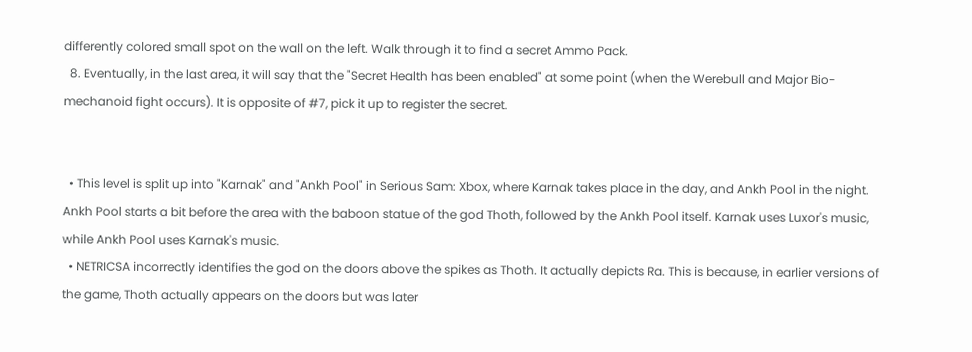differently colored small spot on the wall on the left. Walk through it to find a secret Ammo Pack.
  8. Eventually, in the last area, it will say that the "Secret Health has been enabled" at some point (when the Werebull and Major Bio-mechanoid fight occurs). It is opposite of #7, pick it up to register the secret.


  • This level is split up into "Karnak" and "Ankh Pool" in Serious Sam: Xbox, where Karnak takes place in the day, and Ankh Pool in the night. Ankh Pool starts a bit before the area with the baboon statue of the god Thoth, followed by the Ankh Pool itself. Karnak uses Luxor's music, while Ankh Pool uses Karnak's music.
  • NETRICSA incorrectly identifies the god on the doors above the spikes as Thoth. It actually depicts Ra. This is because, in earlier versions of the game, Thoth actually appears on the doors but was later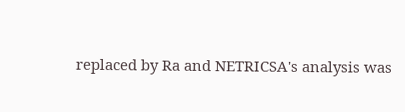replaced by Ra and NETRICSA's analysis was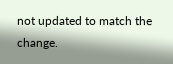not updated to match the change.